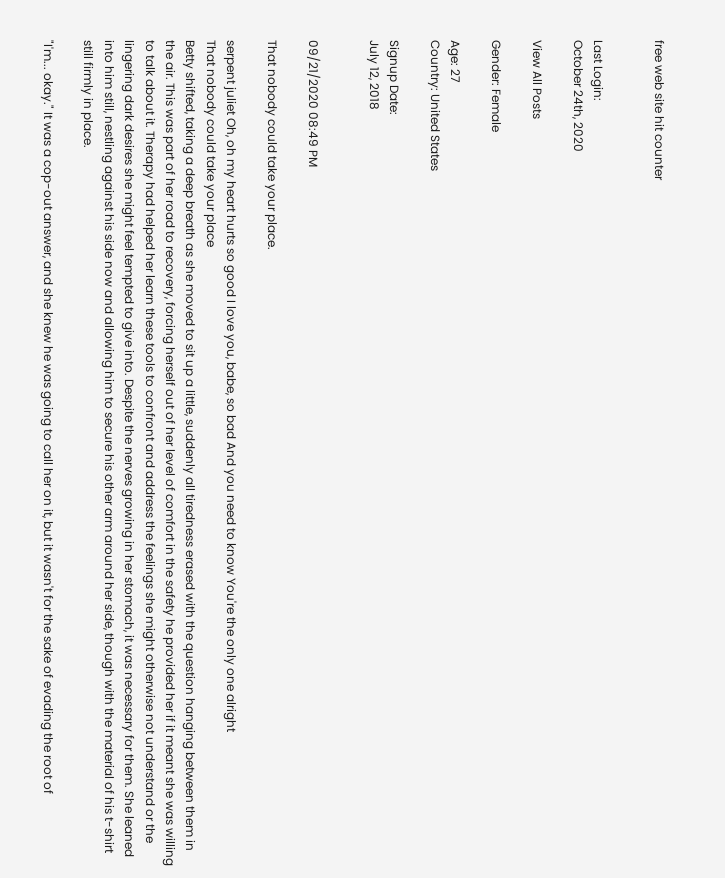free web site hit counter


Last Login:
October 24th, 2020

View All Posts

Gender: Female

Age: 27
Country: United States

Signup Date:
July 12, 2018


09/21/2020 08:49 PM

That nobody could take your place.

serpent juliet Oh, oh my heart hurts so good I love you, babe, so bad And you need to know You're the only one alright
That nobody could take your place
Betty shifted, taking a deep breath as she moved to sit up a little, suddenly all tiredness erased with the question hanging between them in the air. This was part of her road to recovery, forcing herself out of her level of comfort in the safety he provided her if it meant she was willing to talk about it. Therapy had helped her learn these tools to confront and address the feelings she might otherwise not understand or the lingering dark desires she might feel tempted to give into. Despite the nerves growing in her stomach, it was necessary for them. She leaned into him still, nestling against his side now and allowing him to secure his other arm around her side, though with the material of his t-shirt still firmly in place.

"I'm... okay." It was a cop-out answer, and she knew he was going to call her on it, but it wasn't for the sake of evading the root of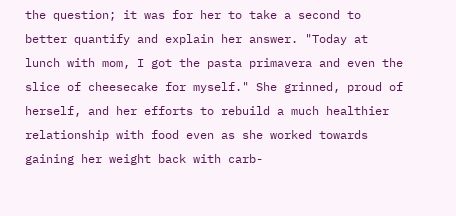the question; it was for her to take a second to better quantify and explain her answer. "Today at lunch with mom, I got the pasta primavera and even the slice of cheesecake for myself." She grinned, proud of herself, and her efforts to rebuild a much healthier relationship with food even as she worked towards gaining her weight back with carb-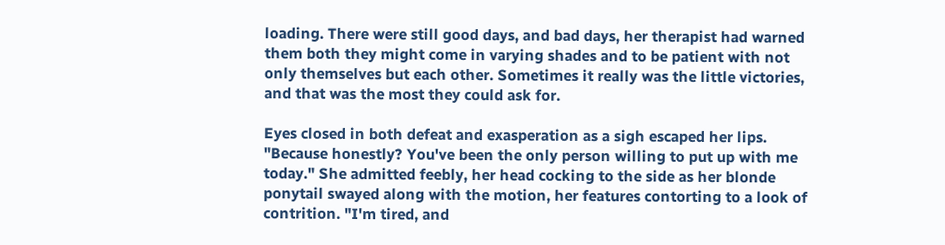loading. There were still good days, and bad days, her therapist had warned them both they might come in varying shades and to be patient with not only themselves but each other. Sometimes it really was the little victories, and that was the most they could ask for.

Eyes closed in both defeat and exasperation as a sigh escaped her lips. "Because honestly? You've been the only person willing to put up with me today." She admitted feebly, her head cocking to the side as her blonde ponytail swayed along with the motion, her features contorting to a look of contrition. "I'm tired, and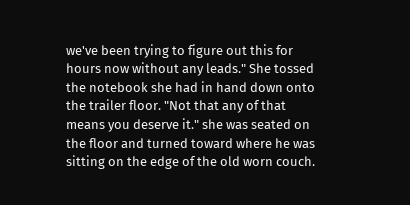we've been trying to figure out this for hours now without any leads." She tossed the notebook she had in hand down onto the trailer floor. "Not that any of that means you deserve it." she was seated on the floor and turned toward where he was sitting on the edge of the old worn couch.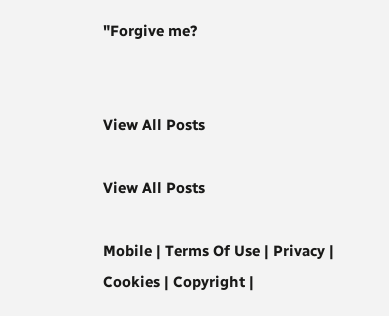"Forgive me?


View All Posts

View All Posts

Mobile | Terms Of Use | Privacy | Cookies | Copyright |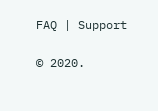FAQ | Support

© 2020.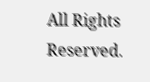All Rights Reserved.